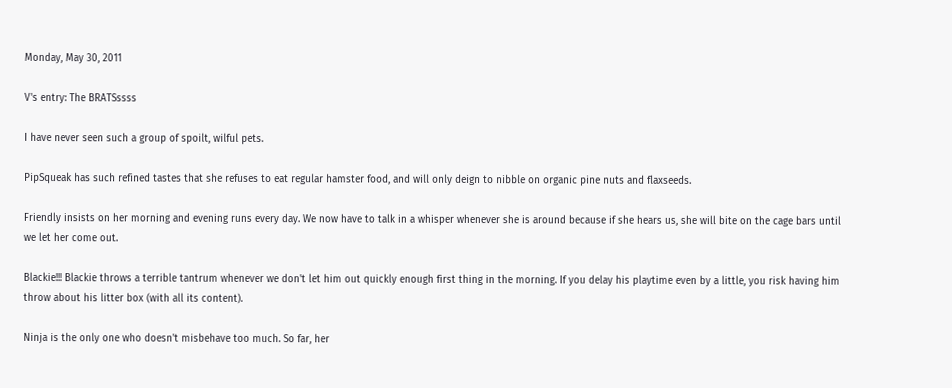Monday, May 30, 2011

V's entry: The BRATSssss

I have never seen such a group of spoilt, wilful pets.

PipSqueak has such refined tastes that she refuses to eat regular hamster food, and will only deign to nibble on organic pine nuts and flaxseeds.

Friendly insists on her morning and evening runs every day. We now have to talk in a whisper whenever she is around because if she hears us, she will bite on the cage bars until we let her come out.

Blackie!!! Blackie throws a terrible tantrum whenever we don't let him out quickly enough first thing in the morning. If you delay his playtime even by a little, you risk having him throw about his litter box (with all its content).

Ninja is the only one who doesn't misbehave too much. So far, her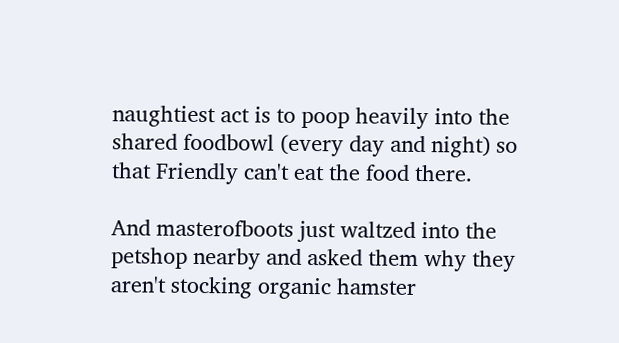naughtiest act is to poop heavily into the shared foodbowl (every day and night) so that Friendly can't eat the food there.

And masterofboots just waltzed into the petshop nearby and asked them why they aren't stocking organic hamster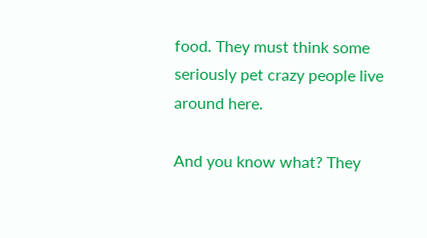food. They must think some seriously pet crazy people live around here.

And you know what? They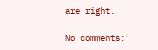are right.

No comments: